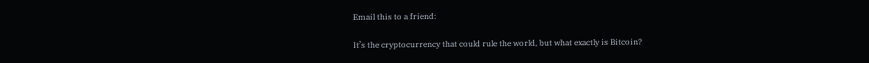Email this to a friend:

It’s the cryptocurrency that could rule the world, but what exactly is Bitcoin?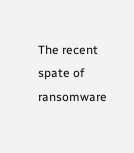The recent spate of ransomware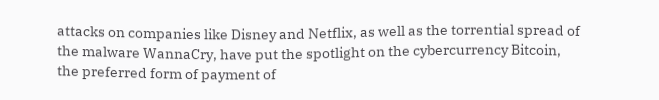attacks on companies like Disney and Netflix, as well as the torrential spread of the malware WannaCry, have put the spotlight on the cybercurrency Bitcoin, the preferred form of payment of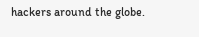hackers around the globe.